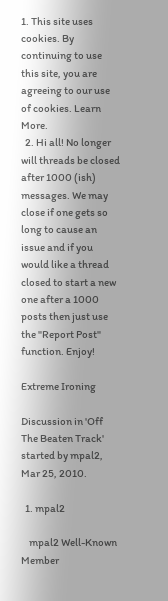1. This site uses cookies. By continuing to use this site, you are agreeing to our use of cookies. Learn More.
  2. Hi all! No longer will threads be closed after 1000 (ish) messages. We may close if one gets so long to cause an issue and if you would like a thread closed to start a new one after a 1000 posts then just use the "Report Post" function. Enjoy!

Extreme Ironing

Discussion in 'Off The Beaten Track' started by mpal2, Mar 25, 2010.

  1. mpal2

    mpal2 Well-Known Member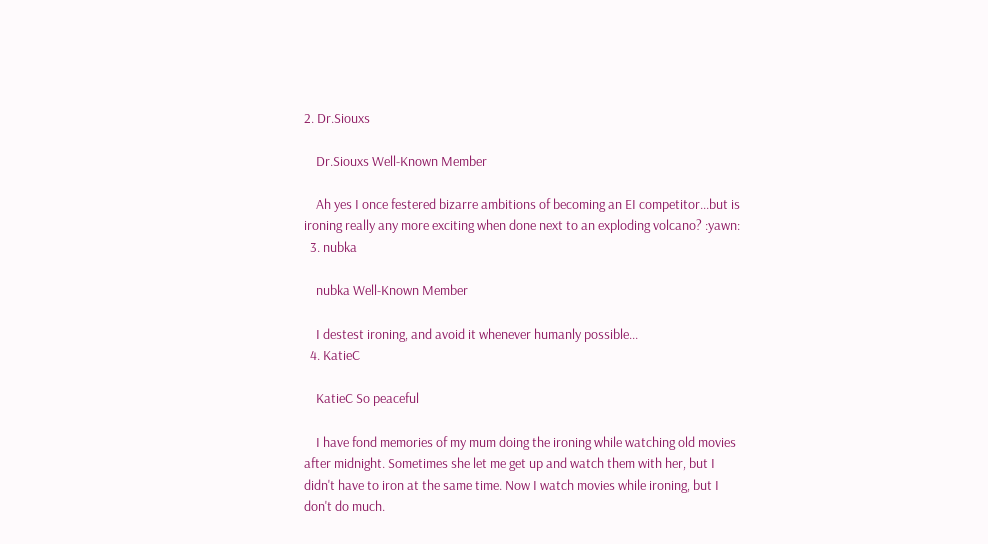2. Dr.Siouxs

    Dr.Siouxs Well-Known Member

    Ah yes I once festered bizarre ambitions of becoming an EI competitor...but is ironing really any more exciting when done next to an exploding volcano? :yawn:
  3. nubka

    nubka Well-Known Member

    I destest ironing, and avoid it whenever humanly possible...
  4. KatieC

    KatieC So peaceful

    I have fond memories of my mum doing the ironing while watching old movies after midnight. Sometimes she let me get up and watch them with her, but I didn't have to iron at the same time. Now I watch movies while ironing, but I don't do much.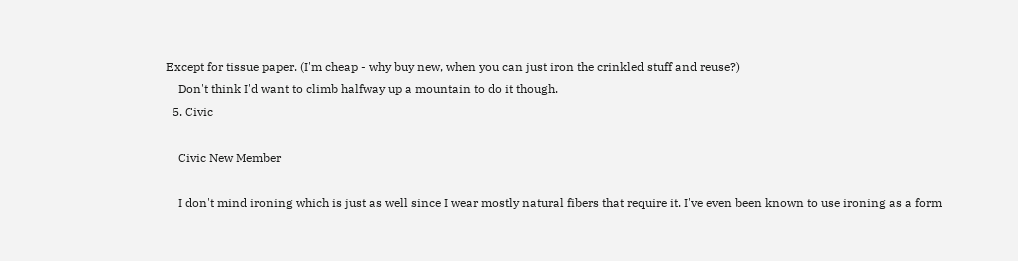Except for tissue paper. (I'm cheap - why buy new, when you can just iron the crinkled stuff and reuse?)
    Don't think I'd want to climb halfway up a mountain to do it though.
  5. Civic

    Civic New Member

    I don't mind ironing which is just as well since I wear mostly natural fibers that require it. I've even been known to use ironing as a form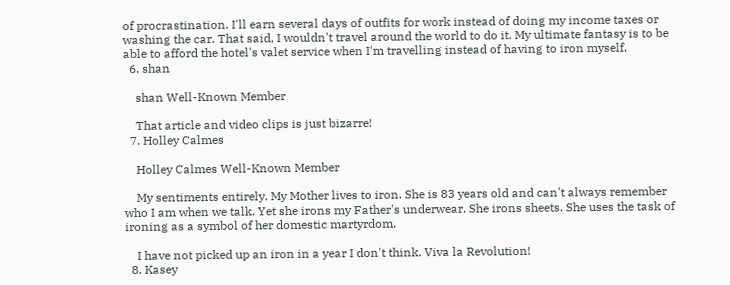of procrastination. I'll earn several days of outfits for work instead of doing my income taxes or washing the car. That said, I wouldn't travel around the world to do it. My ultimate fantasy is to be able to afford the hotel's valet service when I'm travelling instead of having to iron myself.
  6. shan

    shan Well-Known Member

    That article and video clips is just bizarre!
  7. Holley Calmes

    Holley Calmes Well-Known Member

    My sentiments entirely. My Mother lives to iron. She is 83 years old and can't always remember who I am when we talk. Yet she irons my Father's underwear. She irons sheets. She uses the task of ironing as a symbol of her domestic martyrdom.

    I have not picked up an iron in a year I don't think. Viva la Revolution!
  8. Kasey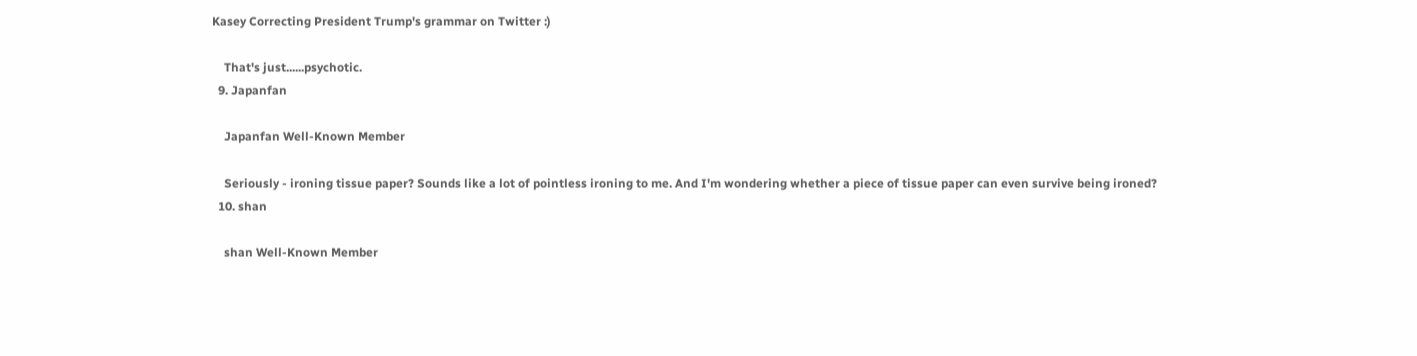Kasey Correcting President Trump's grammar on Twitter :)

    That's just......psychotic.
  9. Japanfan

    Japanfan Well-Known Member

    Seriously - ironing tissue paper? Sounds like a lot of pointless ironing to me. And I'm wondering whether a piece of tissue paper can even survive being ironed?
  10. shan

    shan Well-Known Member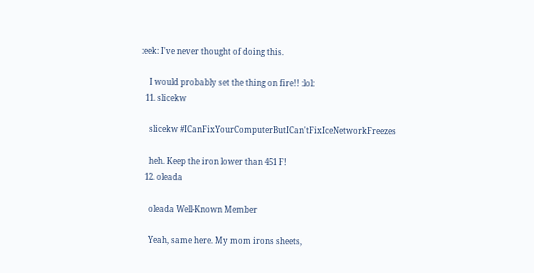:eek: I've never thought of doing this.

    I would probably set the thing on fire!! :lol:
  11. slicekw

    slicekw #ICanFixYourComputerButICan'tFixIceNetworkFreezes

    heh. Keep the iron lower than 451 F!
  12. oleada

    oleada Well-Known Member

    Yeah, same here. My mom irons sheets,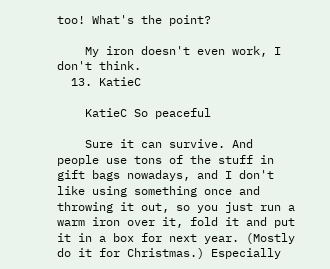too! What's the point?

    My iron doesn't even work, I don't think.
  13. KatieC

    KatieC So peaceful

    Sure it can survive. And people use tons of the stuff in gift bags nowadays, and I don't like using something once and throwing it out, so you just run a warm iron over it, fold it and put it in a box for next year. (Mostly do it for Christmas.) Especially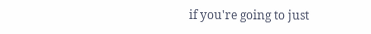if you're going to just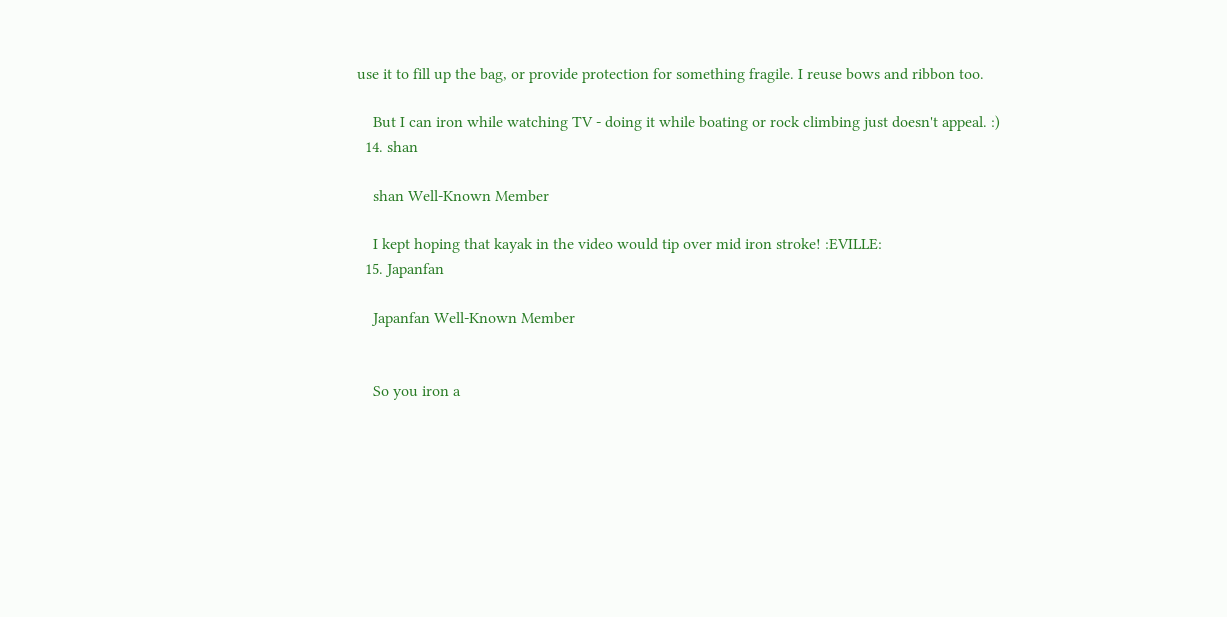use it to fill up the bag, or provide protection for something fragile. I reuse bows and ribbon too.

    But I can iron while watching TV - doing it while boating or rock climbing just doesn't appeal. :)
  14. shan

    shan Well-Known Member

    I kept hoping that kayak in the video would tip over mid iron stroke! :EVILLE:
  15. Japanfan

    Japanfan Well-Known Member


    So you iron a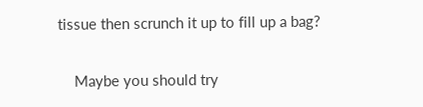tissue then scrunch it up to fill up a bag?

    Maybe you should try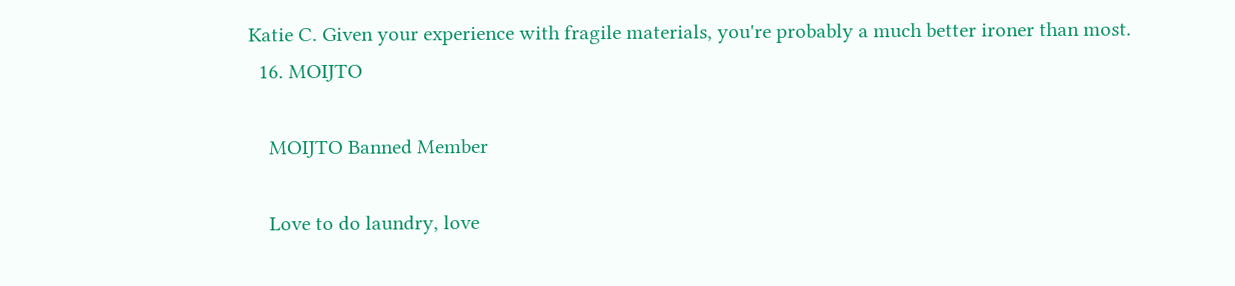Katie C. Given your experience with fragile materials, you're probably a much better ironer than most.
  16. MOIJTO

    MOIJTO Banned Member

    Love to do laundry, love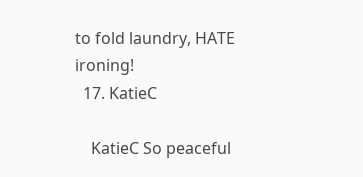to fold laundry, HATE ironing!
  17. KatieC

    KatieC So peaceful